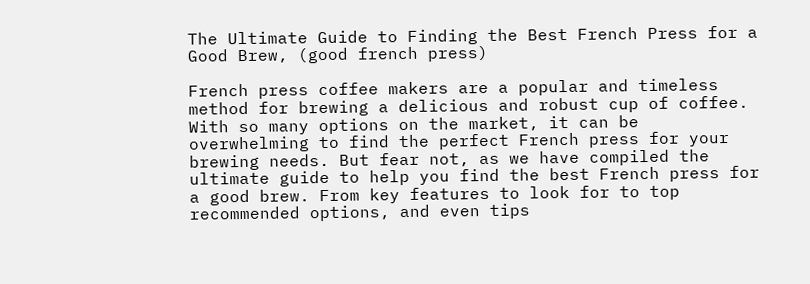The Ultimate Guide to Finding the Best French Press for a Good Brew, (good french press)

French press coffee makers are a popular and timeless method for brewing a delicious and robust cup of coffee. With so many options on the market, it can be overwhelming to find the perfect French press for your brewing needs. But fear not, as we have compiled the ultimate guide to help you find the best French press for a good brew. From key features to look for to top recommended options, and even tips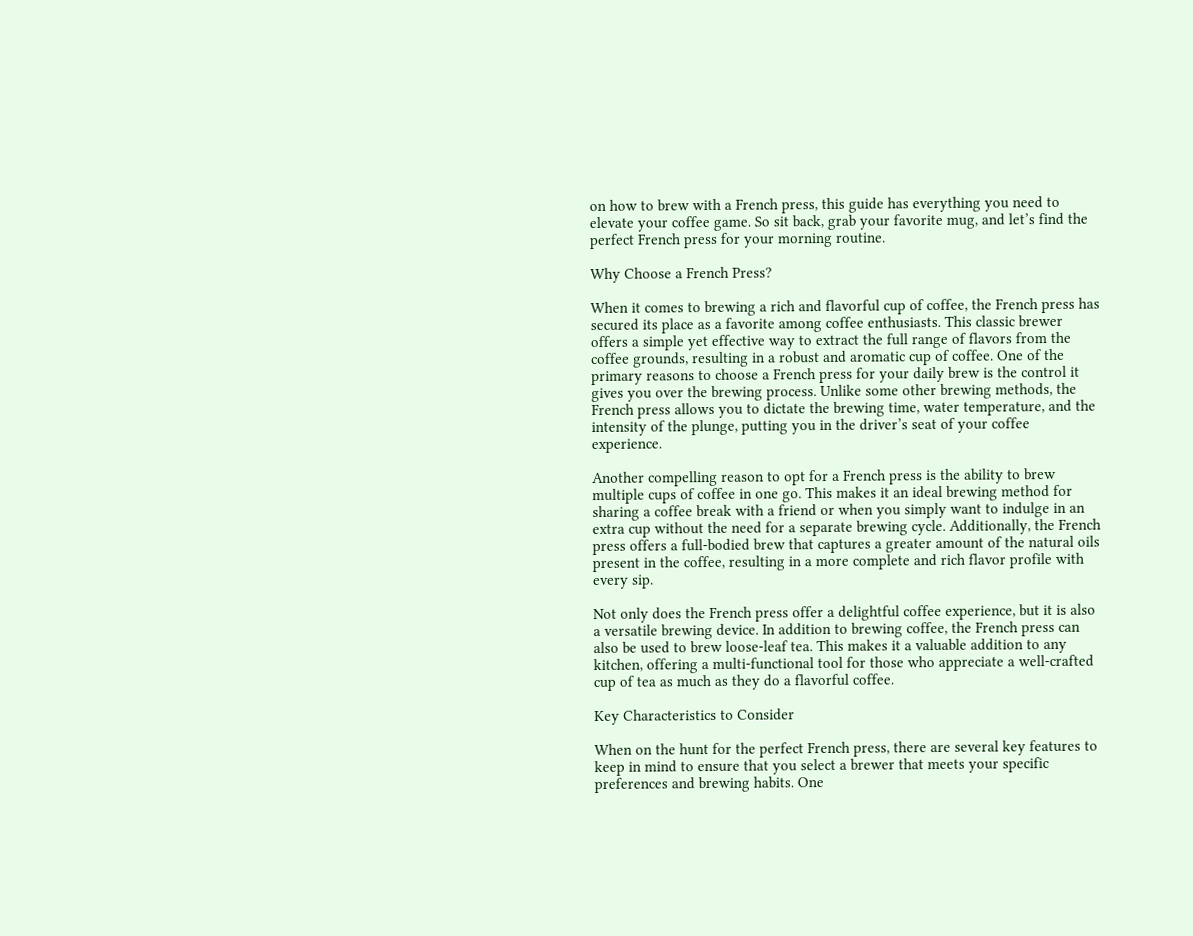on how to brew with a French press, this guide has everything you need to elevate your coffee game. So sit back, grab your favorite mug, and let’s find the perfect French press for your morning routine.

Why Choose a French Press?

When it comes to brewing a rich and flavorful cup of coffee, the French press has secured its place as a favorite among coffee enthusiasts. This classic brewer offers a simple yet effective way to extract the full range of flavors from the coffee grounds, resulting in a robust and aromatic cup of coffee. One of the primary reasons to choose a French press for your daily brew is the control it gives you over the brewing process. Unlike some other brewing methods, the French press allows you to dictate the brewing time, water temperature, and the intensity of the plunge, putting you in the driver’s seat of your coffee experience.

Another compelling reason to opt for a French press is the ability to brew multiple cups of coffee in one go. This makes it an ideal brewing method for sharing a coffee break with a friend or when you simply want to indulge in an extra cup without the need for a separate brewing cycle. Additionally, the French press offers a full-bodied brew that captures a greater amount of the natural oils present in the coffee, resulting in a more complete and rich flavor profile with every sip.

Not only does the French press offer a delightful coffee experience, but it is also a versatile brewing device. In addition to brewing coffee, the French press can also be used to brew loose-leaf tea. This makes it a valuable addition to any kitchen, offering a multi-functional tool for those who appreciate a well-crafted cup of tea as much as they do a flavorful coffee.

Key Characteristics to Consider

When on the hunt for the perfect French press, there are several key features to keep in mind to ensure that you select a brewer that meets your specific preferences and brewing habits. One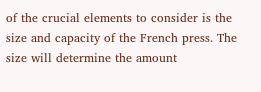of the crucial elements to consider is the size and capacity of the French press. The size will determine the amount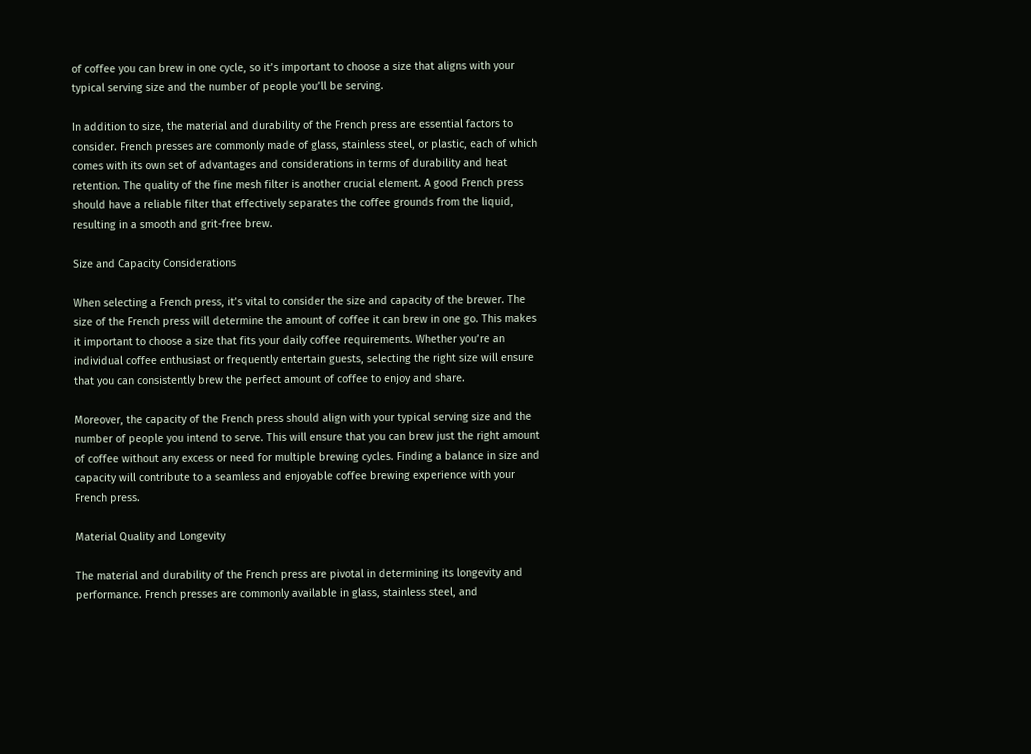of coffee you can brew in one cycle, so it’s important to choose a size that aligns with your typical serving size and the number of people you’ll be serving.

In addition to size, the material and durability of the French press are essential factors to consider. French presses are commonly made of glass, stainless steel, or plastic, each of which comes with its own set of advantages and considerations in terms of durability and heat retention. The quality of the fine mesh filter is another crucial element. A good French press should have a reliable filter that effectively separates the coffee grounds from the liquid, resulting in a smooth and grit-free brew.

Size and Capacity Considerations

When selecting a French press, it’s vital to consider the size and capacity of the brewer. The size of the French press will determine the amount of coffee it can brew in one go. This makes it important to choose a size that fits your daily coffee requirements. Whether you’re an individual coffee enthusiast or frequently entertain guests, selecting the right size will ensure that you can consistently brew the perfect amount of coffee to enjoy and share.

Moreover, the capacity of the French press should align with your typical serving size and the number of people you intend to serve. This will ensure that you can brew just the right amount of coffee without any excess or need for multiple brewing cycles. Finding a balance in size and capacity will contribute to a seamless and enjoyable coffee brewing experience with your French press.

Material Quality and Longevity

The material and durability of the French press are pivotal in determining its longevity and performance. French presses are commonly available in glass, stainless steel, and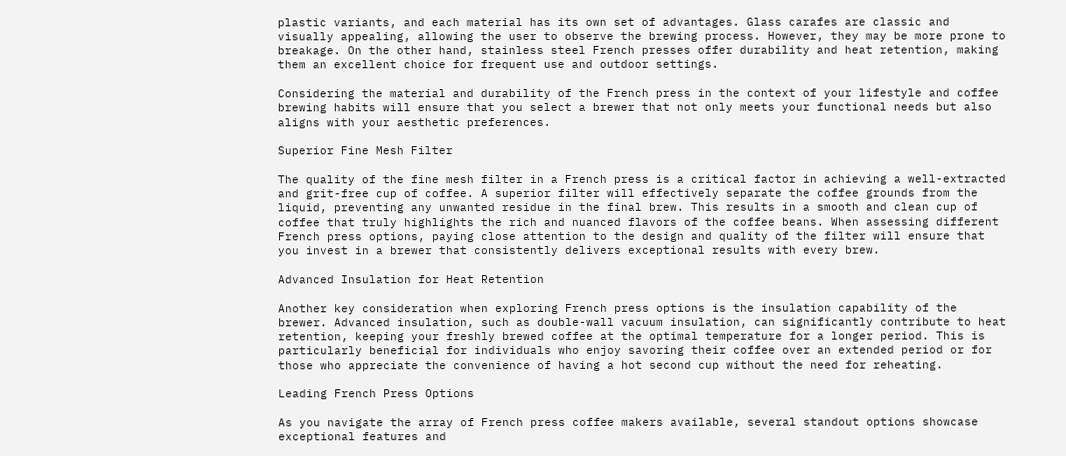plastic variants, and each material has its own set of advantages. Glass carafes are classic and visually appealing, allowing the user to observe the brewing process. However, they may be more prone to breakage. On the other hand, stainless steel French presses offer durability and heat retention, making them an excellent choice for frequent use and outdoor settings.

Considering the material and durability of the French press in the context of your lifestyle and coffee brewing habits will ensure that you select a brewer that not only meets your functional needs but also aligns with your aesthetic preferences.

Superior Fine Mesh Filter

The quality of the fine mesh filter in a French press is a critical factor in achieving a well-extracted and grit-free cup of coffee. A superior filter will effectively separate the coffee grounds from the liquid, preventing any unwanted residue in the final brew. This results in a smooth and clean cup of coffee that truly highlights the rich and nuanced flavors of the coffee beans. When assessing different French press options, paying close attention to the design and quality of the filter will ensure that you invest in a brewer that consistently delivers exceptional results with every brew.

Advanced Insulation for Heat Retention

Another key consideration when exploring French press options is the insulation capability of the brewer. Advanced insulation, such as double-wall vacuum insulation, can significantly contribute to heat retention, keeping your freshly brewed coffee at the optimal temperature for a longer period. This is particularly beneficial for individuals who enjoy savoring their coffee over an extended period or for those who appreciate the convenience of having a hot second cup without the need for reheating.

Leading French Press Options

As you navigate the array of French press coffee makers available, several standout options showcase exceptional features and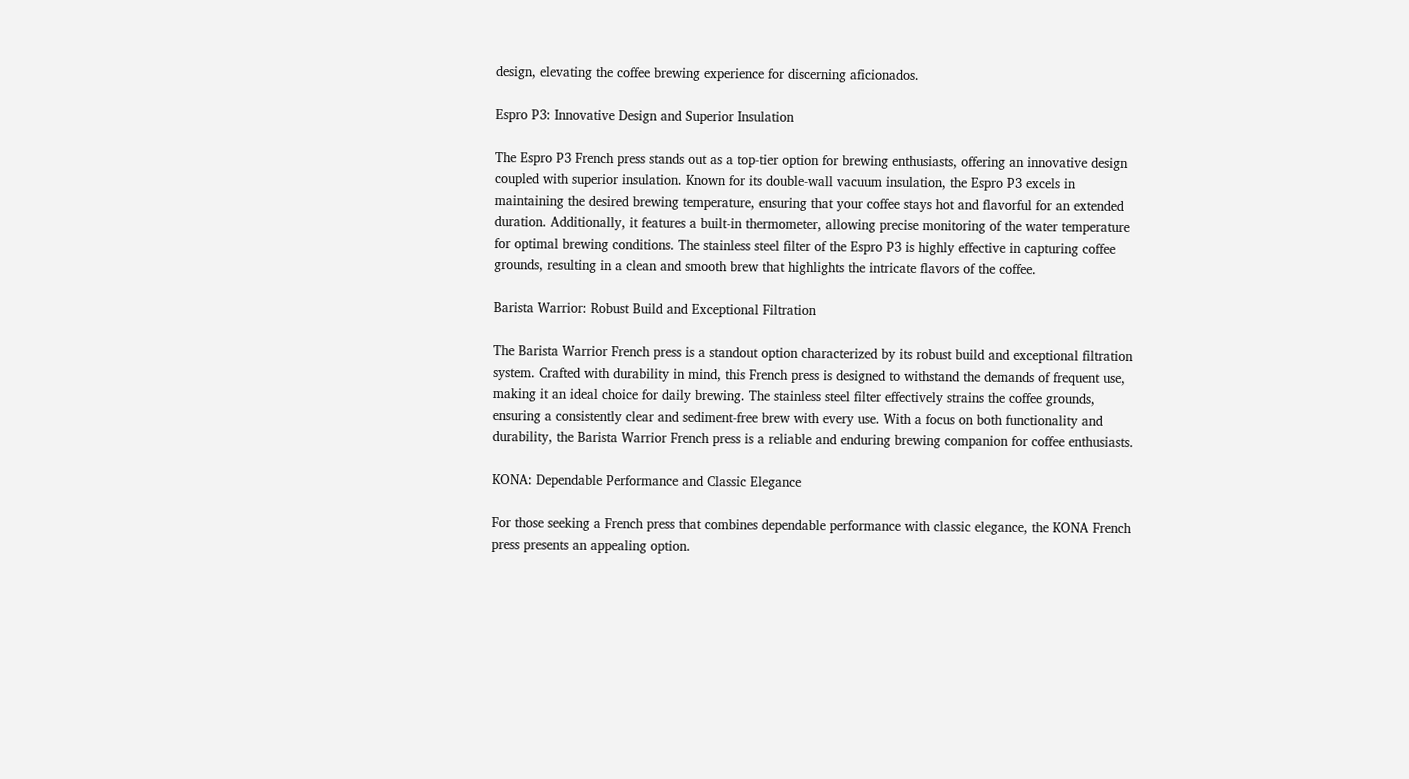design, elevating the coffee brewing experience for discerning aficionados.

Espro P3: Innovative Design and Superior Insulation

The Espro P3 French press stands out as a top-tier option for brewing enthusiasts, offering an innovative design coupled with superior insulation. Known for its double-wall vacuum insulation, the Espro P3 excels in maintaining the desired brewing temperature, ensuring that your coffee stays hot and flavorful for an extended duration. Additionally, it features a built-in thermometer, allowing precise monitoring of the water temperature for optimal brewing conditions. The stainless steel filter of the Espro P3 is highly effective in capturing coffee grounds, resulting in a clean and smooth brew that highlights the intricate flavors of the coffee.

Barista Warrior: Robust Build and Exceptional Filtration

The Barista Warrior French press is a standout option characterized by its robust build and exceptional filtration system. Crafted with durability in mind, this French press is designed to withstand the demands of frequent use, making it an ideal choice for daily brewing. The stainless steel filter effectively strains the coffee grounds, ensuring a consistently clear and sediment-free brew with every use. With a focus on both functionality and durability, the Barista Warrior French press is a reliable and enduring brewing companion for coffee enthusiasts.

KONA: Dependable Performance and Classic Elegance

For those seeking a French press that combines dependable performance with classic elegance, the KONA French press presents an appealing option.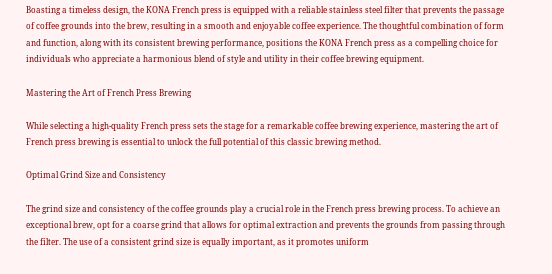Boasting a timeless design, the KONA French press is equipped with a reliable stainless steel filter that prevents the passage of coffee grounds into the brew, resulting in a smooth and enjoyable coffee experience. The thoughtful combination of form and function, along with its consistent brewing performance, positions the KONA French press as a compelling choice for individuals who appreciate a harmonious blend of style and utility in their coffee brewing equipment.

Mastering the Art of French Press Brewing

While selecting a high-quality French press sets the stage for a remarkable coffee brewing experience, mastering the art of French press brewing is essential to unlock the full potential of this classic brewing method.

Optimal Grind Size and Consistency

The grind size and consistency of the coffee grounds play a crucial role in the French press brewing process. To achieve an exceptional brew, opt for a coarse grind that allows for optimal extraction and prevents the grounds from passing through the filter. The use of a consistent grind size is equally important, as it promotes uniform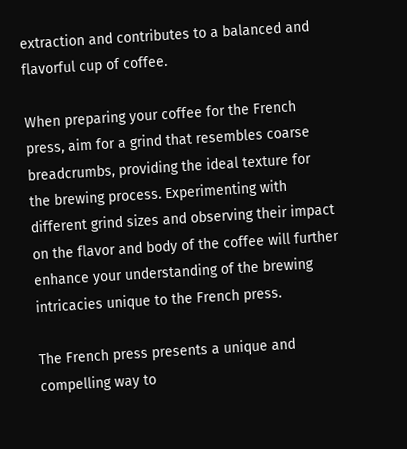extraction and contributes to a balanced and flavorful cup of coffee.

When preparing your coffee for the French press, aim for a grind that resembles coarse breadcrumbs, providing the ideal texture for the brewing process. Experimenting with different grind sizes and observing their impact on the flavor and body of the coffee will further enhance your understanding of the brewing intricacies unique to the French press.

The French press presents a unique and compelling way to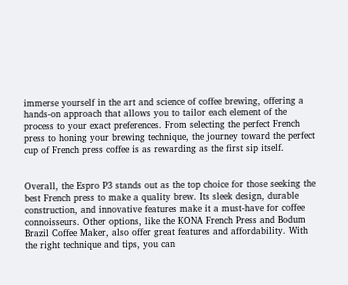immerse yourself in the art and science of coffee brewing, offering a hands-on approach that allows you to tailor each element of the process to your exact preferences. From selecting the perfect French press to honing your brewing technique, the journey toward the perfect cup of French press coffee is as rewarding as the first sip itself.


Overall, the Espro P3 stands out as the top choice for those seeking the best French press to make a quality brew. Its sleek design, durable construction, and innovative features make it a must-have for coffee connoisseurs. Other options, like the KONA French Press and Bodum Brazil Coffee Maker, also offer great features and affordability. With the right technique and tips, you can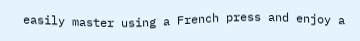easily master using a French press and enjoy a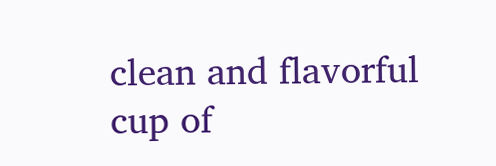clean and flavorful cup of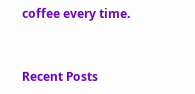coffee every time.


Recent Posts